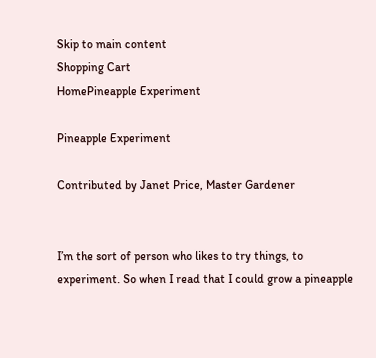Skip to main content
Shopping Cart
HomePineapple Experiment

Pineapple Experiment

Contributed by Janet Price, Master Gardener


I’m the sort of person who likes to try things, to experiment. So when I read that I could grow a pineapple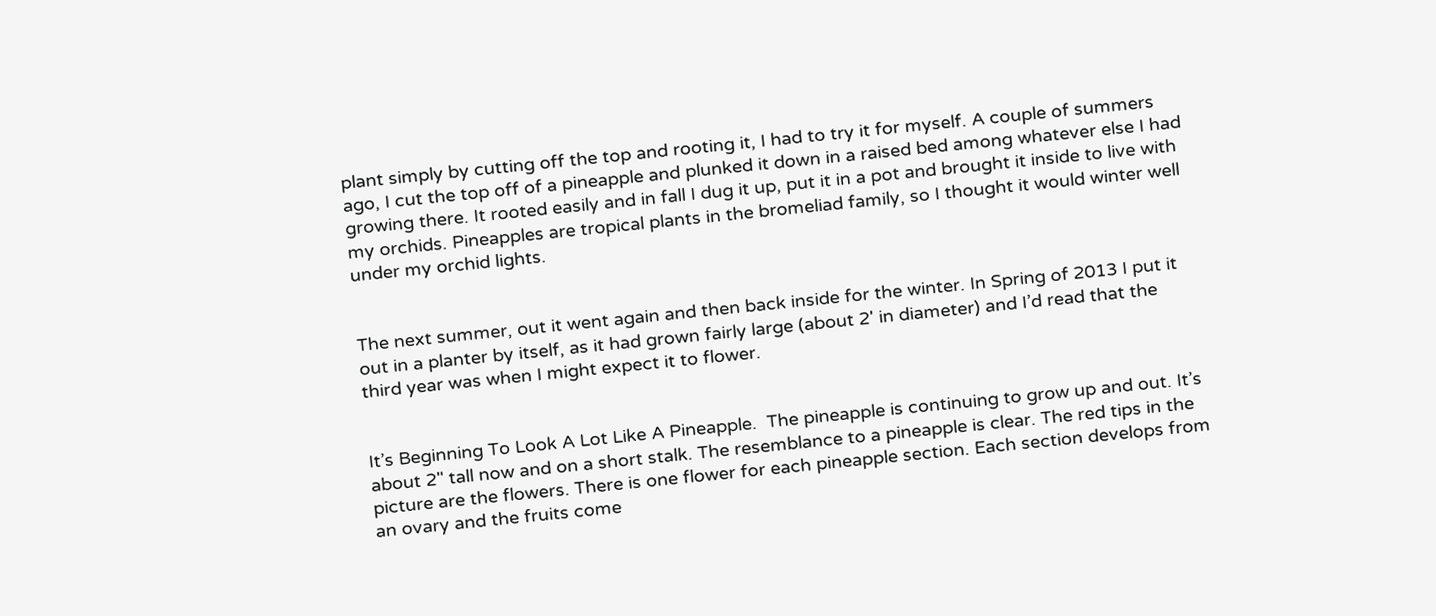plant simply by cutting off the top and rooting it, I had to try it for myself. A couple of summers ago, I cut the top off of a pineapple and plunked it down in a raised bed among whatever else I had growing there. It rooted easily and in fall I dug it up, put it in a pot and brought it inside to live with my orchids. Pineapples are tropical plants in the bromeliad family, so I thought it would winter well under my orchid lights.


The next summer, out it went again and then back inside for the winter. In Spring of 2013 I put it out in a planter by itself, as it had grown fairly large (about 2' in diameter) and I’d read that the third year was when I might expect it to flower.


It’s Beginning To Look A Lot Like A Pineapple.  The pineapple is continuing to grow up and out. It’s about 2" tall now and on a short stalk. The resemblance to a pineapple is clear. The red tips in the picture are the flowers. There is one flower for each pineapple section. Each section develops from an ovary and the fruits come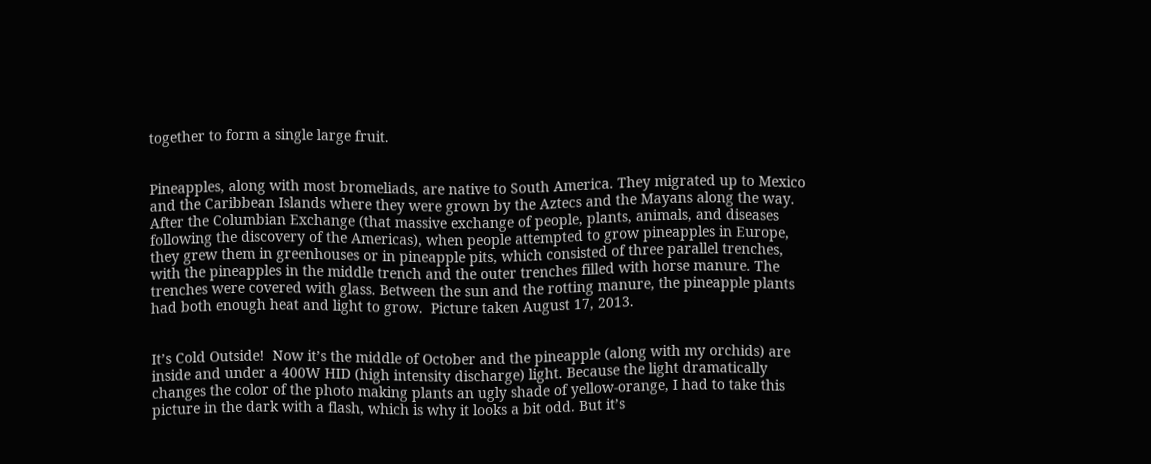together to form a single large fruit.


Pineapples, along with most bromeliads, are native to South America. They migrated up to Mexico and the Caribbean Islands where they were grown by the Aztecs and the Mayans along the way. After the Columbian Exchange (that massive exchange of people, plants, animals, and diseases following the discovery of the Americas), when people attempted to grow pineapples in Europe, they grew them in greenhouses or in pineapple pits, which consisted of three parallel trenches, with the pineapples in the middle trench and the outer trenches filled with horse manure. The trenches were covered with glass. Between the sun and the rotting manure, the pineapple plants had both enough heat and light to grow.  Picture taken August 17, 2013.


It’s Cold Outside!  Now it’s the middle of October and the pineapple (along with my orchids) are inside and under a 400W HID (high intensity discharge) light. Because the light dramatically changes the color of the photo making plants an ugly shade of yellow-orange, I had to take this picture in the dark with a flash, which is why it looks a bit odd. But it’s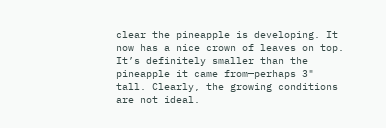clear the pineapple is developing. It now has a nice crown of leaves on top. It’s definitely smaller than the pineapple it came from—perhaps 3" tall. Clearly, the growing conditions are not ideal.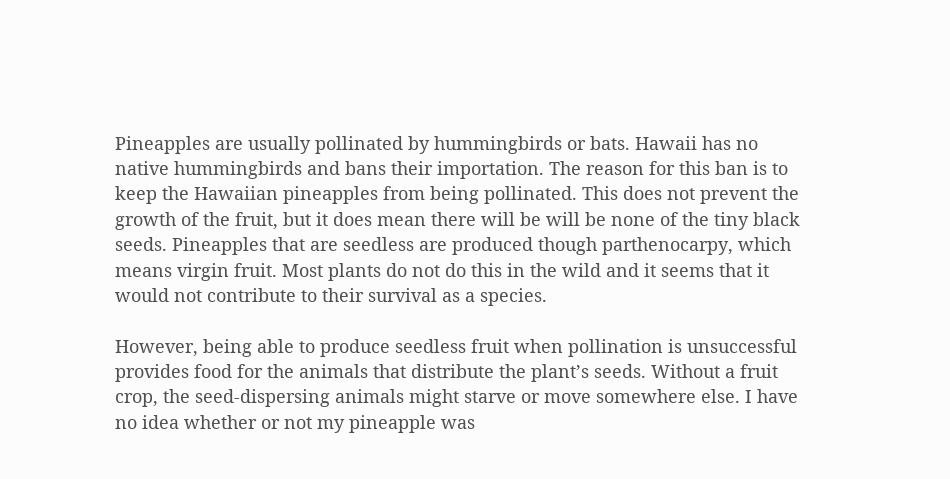Pineapples are usually pollinated by hummingbirds or bats. Hawaii has no native hummingbirds and bans their importation. The reason for this ban is to keep the Hawaiian pineapples from being pollinated. This does not prevent the growth of the fruit, but it does mean there will be will be none of the tiny black seeds. Pineapples that are seedless are produced though parthenocarpy, which means virgin fruit. Most plants do not do this in the wild and it seems that it would not contribute to their survival as a species.

However, being able to produce seedless fruit when pollination is unsuccessful provides food for the animals that distribute the plant’s seeds. Without a fruit crop, the seed-dispersing animals might starve or move somewhere else. I have no idea whether or not my pineapple was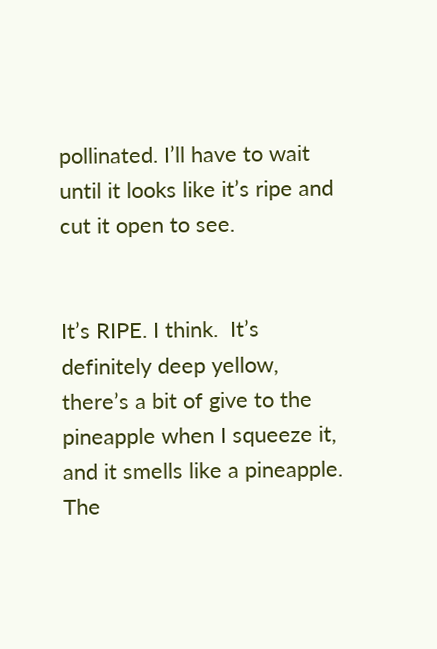pollinated. I’ll have to wait until it looks like it’s ripe and cut it open to see.


It’s RIPE. I think.  It’s definitely deep yellow, there’s a bit of give to the pineapple when I squeeze it, and it smells like a pineapple. The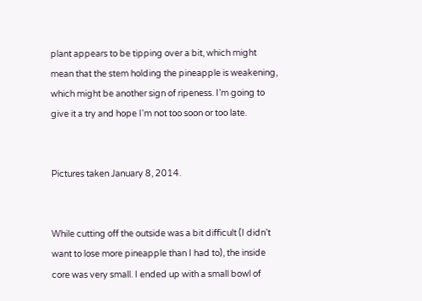plant appears to be tipping over a bit, which might mean that the stem holding the pineapple is weakening, which might be another sign of ripeness. I’m going to give it a try and hope I'm not too soon or too late.


Pictures taken January 8, 2014.


While cutting off the outside was a bit difficult (I didn’t want to lose more pineapple than I had to), the inside core was very small. I ended up with a small bowl of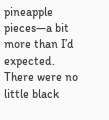pineapple pieces—a bit more than I’d expected. There were no little black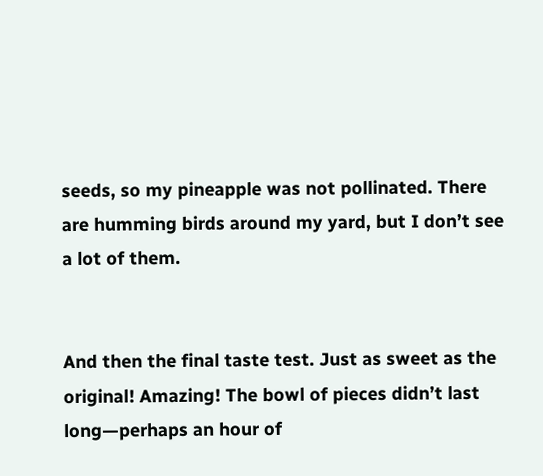seeds, so my pineapple was not pollinated. There are humming birds around my yard, but I don’t see a lot of them.


And then the final taste test. Just as sweet as the original! Amazing! The bowl of pieces didn’t last long—perhaps an hour of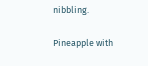nibbling.

Pineapple with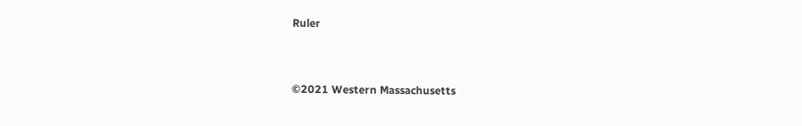Ruler


©2021 Western Massachusetts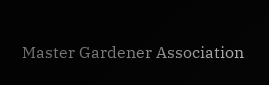Master Gardener Association